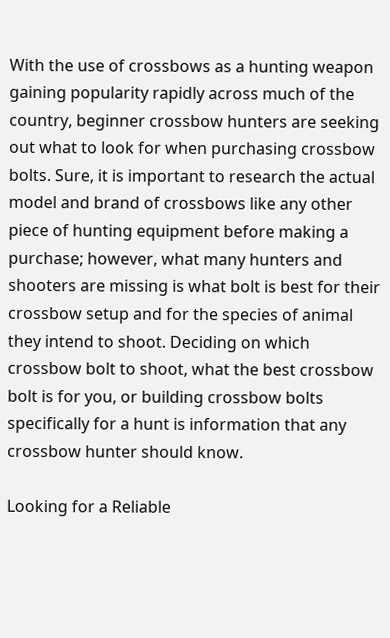With the use of crossbows as a hunting weapon gaining popularity rapidly across much of the country, beginner crossbow hunters are seeking out what to look for when purchasing crossbow bolts. Sure, it is important to research the actual model and brand of crossbows like any other piece of hunting equipment before making a purchase; however, what many hunters and shooters are missing is what bolt is best for their crossbow setup and for the species of animal they intend to shoot. Deciding on which crossbow bolt to shoot, what the best crossbow bolt is for you, or building crossbow bolts specifically for a hunt is information that any crossbow hunter should know.

Looking for a Reliable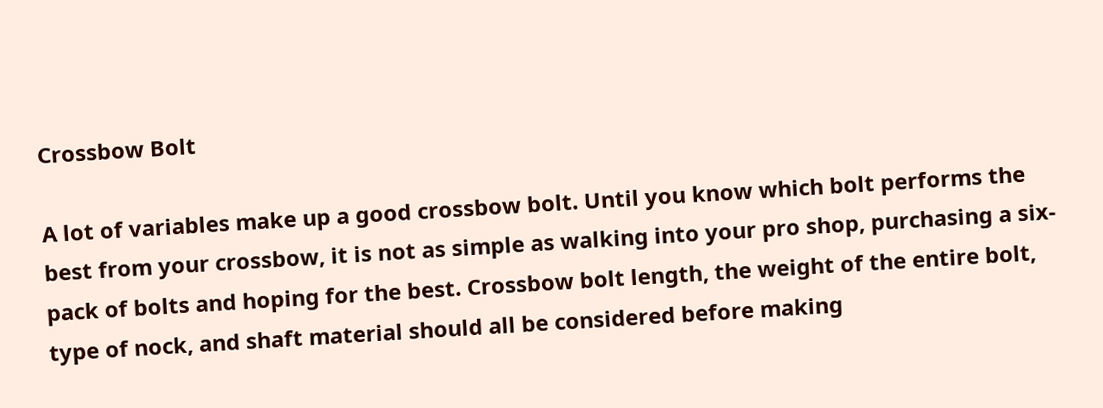Crossbow Bolt

A lot of variables make up a good crossbow bolt. Until you know which bolt performs the best from your crossbow, it is not as simple as walking into your pro shop, purchasing a six-pack of bolts and hoping for the best. Crossbow bolt length, the weight of the entire bolt, type of nock, and shaft material should all be considered before making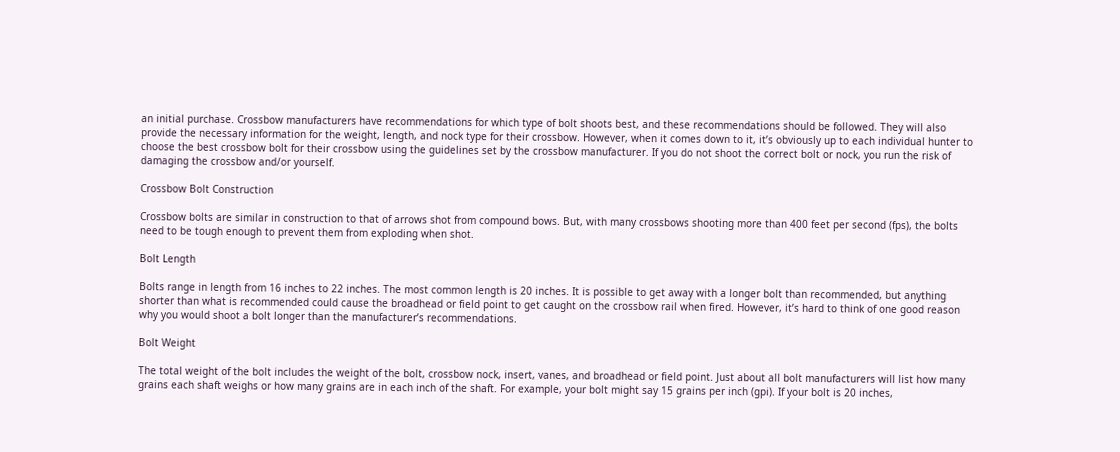an initial purchase. Crossbow manufacturers have recommendations for which type of bolt shoots best, and these recommendations should be followed. They will also provide the necessary information for the weight, length, and nock type for their crossbow. However, when it comes down to it, it’s obviously up to each individual hunter to choose the best crossbow bolt for their crossbow using the guidelines set by the crossbow manufacturer. If you do not shoot the correct bolt or nock, you run the risk of damaging the crossbow and/or yourself.

Crossbow Bolt Construction

Crossbow bolts are similar in construction to that of arrows shot from compound bows. But, with many crossbows shooting more than 400 feet per second (fps), the bolts need to be tough enough to prevent them from exploding when shot.

Bolt Length

Bolts range in length from 16 inches to 22 inches. The most common length is 20 inches. It is possible to get away with a longer bolt than recommended, but anything shorter than what is recommended could cause the broadhead or field point to get caught on the crossbow rail when fired. However, it’s hard to think of one good reason why you would shoot a bolt longer than the manufacturer’s recommendations.

Bolt Weight

The total weight of the bolt includes the weight of the bolt, crossbow nock, insert, vanes, and broadhead or field point. Just about all bolt manufacturers will list how many grains each shaft weighs or how many grains are in each inch of the shaft. For example, your bolt might say 15 grains per inch (gpi). If your bolt is 20 inches,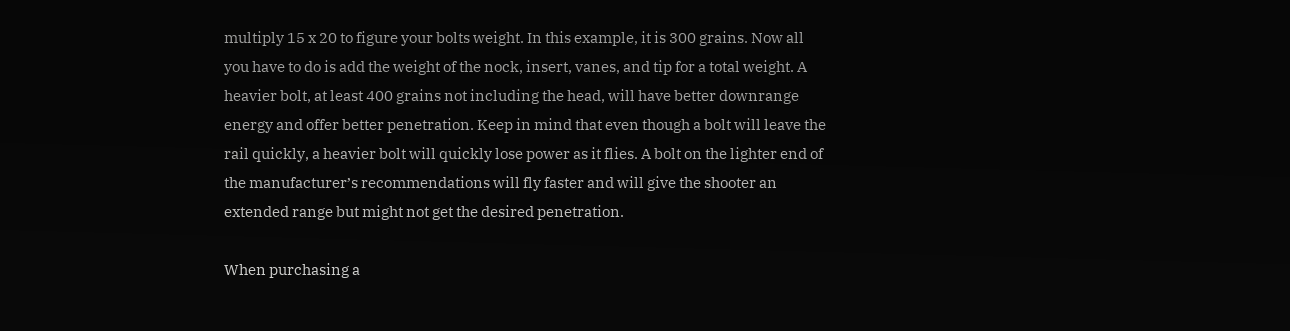multiply 15 x 20 to figure your bolts weight. In this example, it is 300 grains. Now all you have to do is add the weight of the nock, insert, vanes, and tip for a total weight. A heavier bolt, at least 400 grains not including the head, will have better downrange energy and offer better penetration. Keep in mind that even though a bolt will leave the rail quickly, a heavier bolt will quickly lose power as it flies. A bolt on the lighter end of the manufacturer’s recommendations will fly faster and will give the shooter an extended range but might not get the desired penetration.

When purchasing a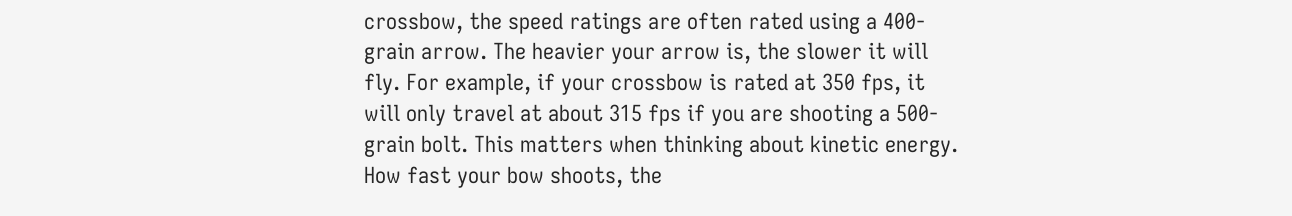crossbow, the speed ratings are often rated using a 400-grain arrow. The heavier your arrow is, the slower it will fly. For example, if your crossbow is rated at 350 fps, it will only travel at about 315 fps if you are shooting a 500-grain bolt. This matters when thinking about kinetic energy. How fast your bow shoots, the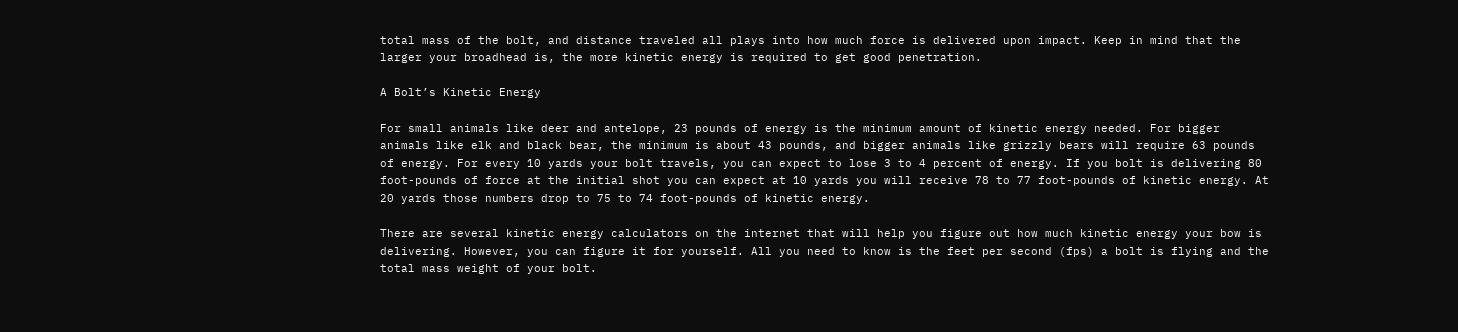total mass of the bolt, and distance traveled all plays into how much force is delivered upon impact. Keep in mind that the larger your broadhead is, the more kinetic energy is required to get good penetration.

A Bolt’s Kinetic Energy

For small animals like deer and antelope, 23 pounds of energy is the minimum amount of kinetic energy needed. For bigger animals like elk and black bear, the minimum is about 43 pounds, and bigger animals like grizzly bears will require 63 pounds of energy. For every 10 yards your bolt travels, you can expect to lose 3 to 4 percent of energy. If you bolt is delivering 80 foot-pounds of force at the initial shot you can expect at 10 yards you will receive 78 to 77 foot-pounds of kinetic energy. At 20 yards those numbers drop to 75 to 74 foot-pounds of kinetic energy.

There are several kinetic energy calculators on the internet that will help you figure out how much kinetic energy your bow is delivering. However, you can figure it for yourself. All you need to know is the feet per second (fps) a bolt is flying and the total mass weight of your bolt.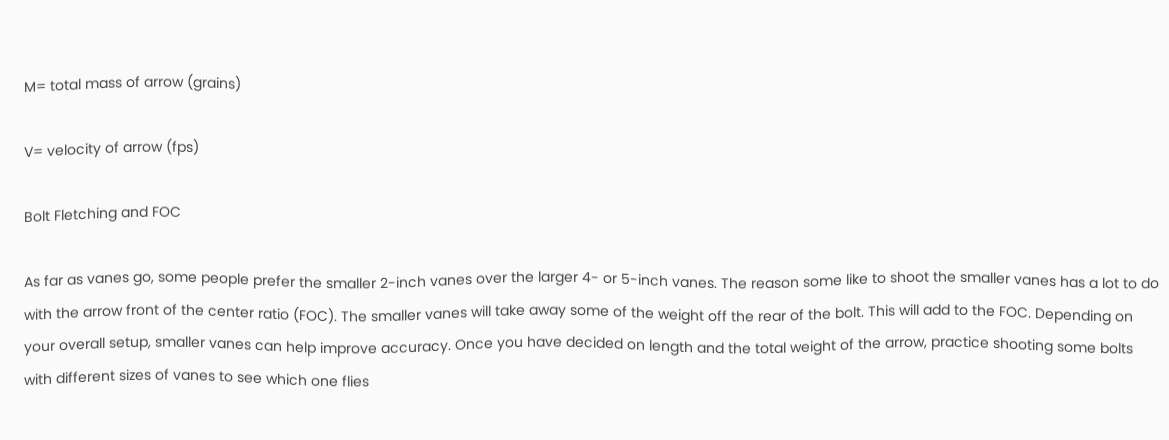M= total mass of arrow (grains)

V= velocity of arrow (fps)

Bolt Fletching and FOC

As far as vanes go, some people prefer the smaller 2-inch vanes over the larger 4- or 5-inch vanes. The reason some like to shoot the smaller vanes has a lot to do with the arrow front of the center ratio (FOC). The smaller vanes will take away some of the weight off the rear of the bolt. This will add to the FOC. Depending on your overall setup, smaller vanes can help improve accuracy. Once you have decided on length and the total weight of the arrow, practice shooting some bolts with different sizes of vanes to see which one flies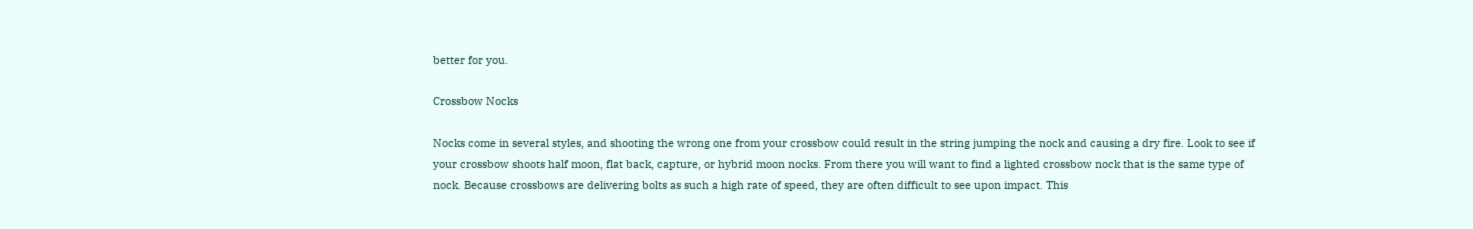better for you.

Crossbow Nocks

Nocks come in several styles, and shooting the wrong one from your crossbow could result in the string jumping the nock and causing a dry fire. Look to see if your crossbow shoots half moon, flat back, capture, or hybrid moon nocks. From there you will want to find a lighted crossbow nock that is the same type of nock. Because crossbows are delivering bolts as such a high rate of speed, they are often difficult to see upon impact. This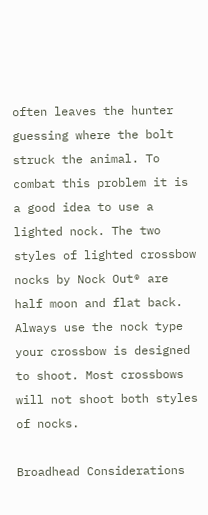often leaves the hunter guessing where the bolt struck the animal. To combat this problem it is a good idea to use a lighted nock. The two styles of lighted crossbow nocks by Nock Out® are half moon and flat back. Always use the nock type your crossbow is designed to shoot. Most crossbows will not shoot both styles of nocks.

Broadhead Considerations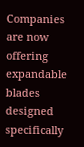Companies are now offering expandable blades designed specifically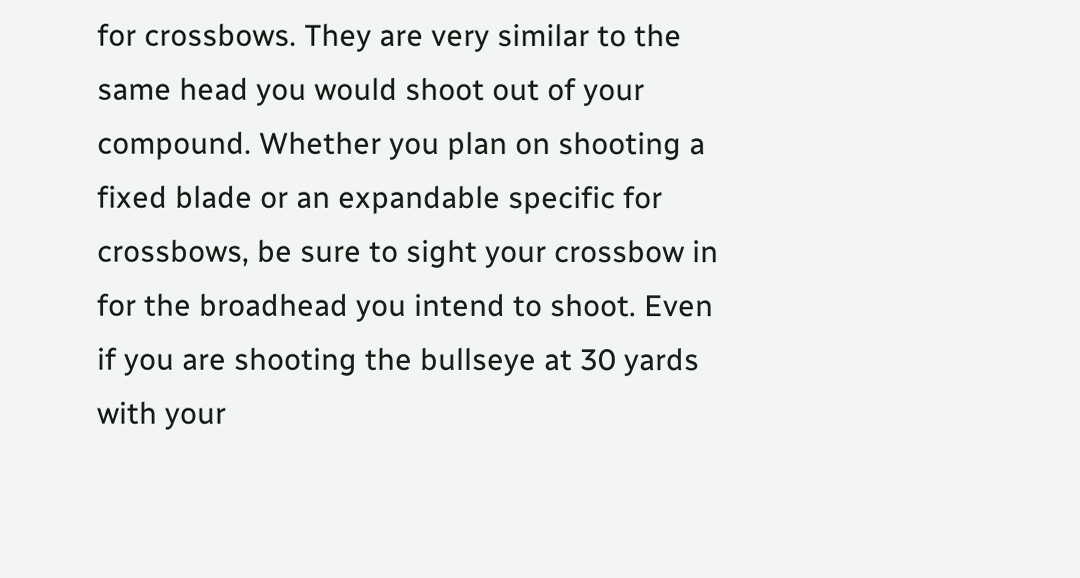for crossbows. They are very similar to the same head you would shoot out of your compound. Whether you plan on shooting a fixed blade or an expandable specific for crossbows, be sure to sight your crossbow in for the broadhead you intend to shoot. Even if you are shooting the bullseye at 30 yards with your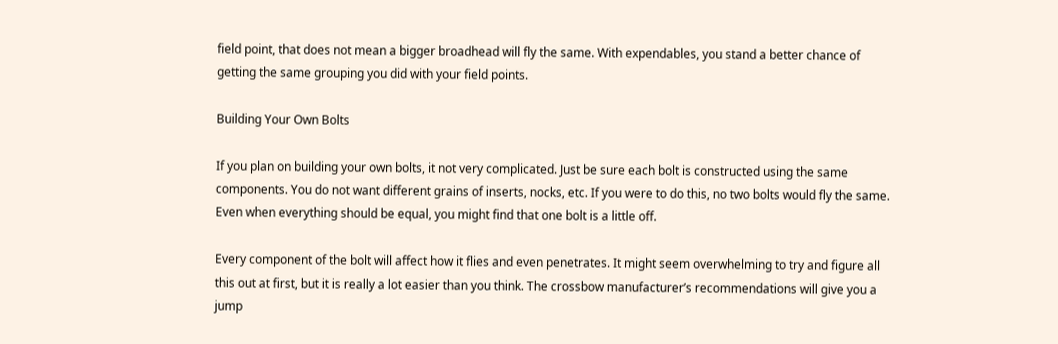field point, that does not mean a bigger broadhead will fly the same. With expendables, you stand a better chance of getting the same grouping you did with your field points.

Building Your Own Bolts

If you plan on building your own bolts, it not very complicated. Just be sure each bolt is constructed using the same components. You do not want different grains of inserts, nocks, etc. If you were to do this, no two bolts would fly the same. Even when everything should be equal, you might find that one bolt is a little off.

Every component of the bolt will affect how it flies and even penetrates. It might seem overwhelming to try and figure all this out at first, but it is really a lot easier than you think. The crossbow manufacturer’s recommendations will give you a jump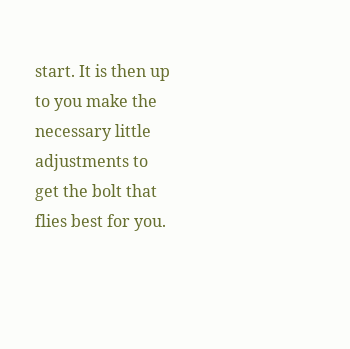start. It is then up to you make the necessary little adjustments to get the bolt that flies best for you.